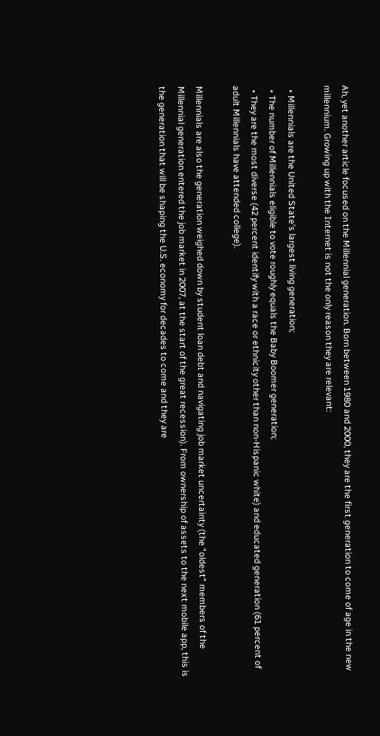Ah, yet another article focused on the Millennial generation. Born between 1980 and 2000, they are the first generation to come of age in the new millennium. Growing up with the Internet is not the only reason they are relevant:

  • Millennials are the United State's largest living generation;
  • The number of Millennials eligible to vote roughly equals the Baby Boomer generation;
  • They are the most diverse (42 percent identify with a race or ethnicity other than non-Hispanic white) and educated generation (61 percent of adult Millennials have attended college).

Millennials are also the generation weighed down by student loan debt and navigating job market uncertainty (the "oldest" members of the Millennial generation entered the job market in 2007, at the start of the great recession). From ownership of assets to the next mobile app, this is the generation that will be shaping the U.S. economy for decades to come and they are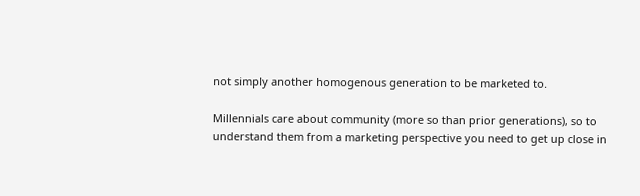not simply another homogenous generation to be marketed to.

Millennials care about community (more so than prior generations), so to understand them from a marketing perspective you need to get up close in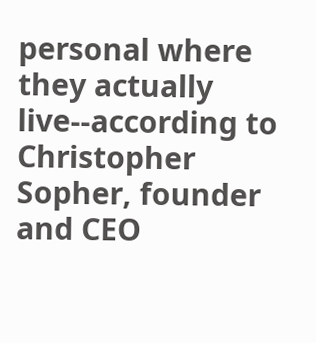personal where they actually live--according to Christopher Sopher, founder and CEO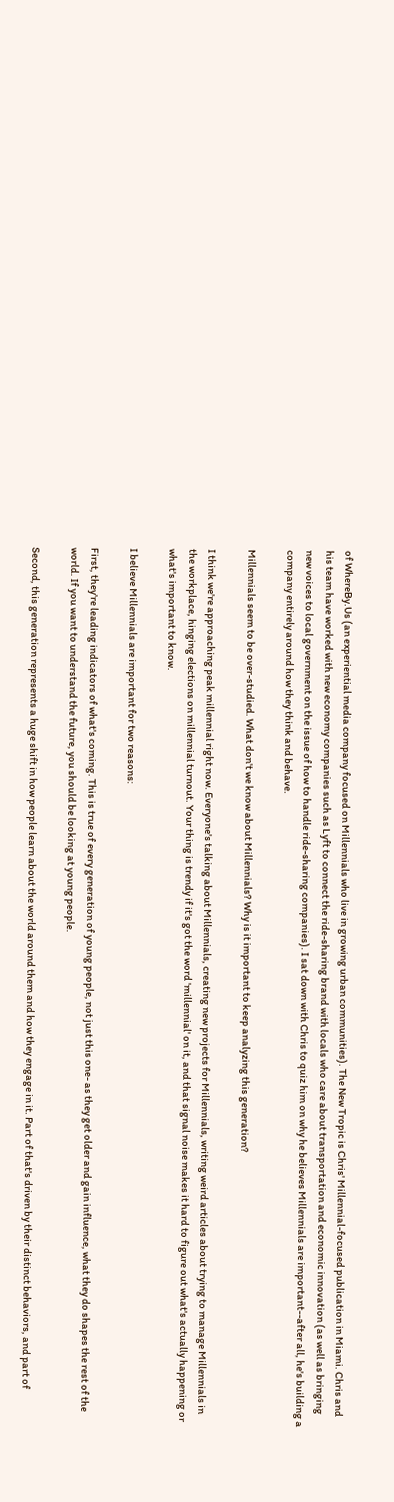of WhereBy.Us (an experiential media company focused on Millennials who live in growing urban communities). The New Tropic is Chris' Millennial-focused publication in Miami. Chris and his team have worked with new economy companies such as Lyft to connect the ride-sharing brand with locals who care about transportation and economic innovation (as well as bringing new voices to local government on the issue of how to handle ride-sharing companies). I sat down with Chris to quiz him on why he believes Millennials are important--after all, he's building a company entirely around how they think and behave.

Millennials seem to be over-studied. What don't we know about Millennials? Why is it important to keep analyzing this generation?

I think we're approaching peak millennial right now. Everyone's talking about Millennials, creating new projects for Millennials, writing weird articles about trying to manage Millennials in the workplace, hinging elections on millennial turnout. Your thing is trendy if it's got the word 'millennial' on it, and that signal noise makes it hard to figure out what's actually happening or what's important to know.

I believe Millennials are important for two reasons:

First, they're leading indicators of what's coming. This is true of every generation of young people, not just this one- as they get older and gain influence, what they do shapes the rest of the world. If you want to understand the future, you should be looking at young people.

Second, this generation represents a huge shift in how people learn about the world around them and how they engage in it. Part of that's driven by their distinct behaviors, and part of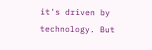it's driven by technology. But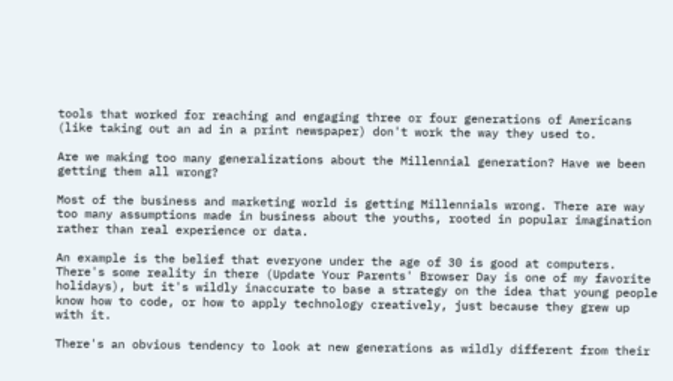tools that worked for reaching and engaging three or four generations of Americans (like taking out an ad in a print newspaper) don't work the way they used to.

Are we making too many generalizations about the Millennial generation? Have we been getting them all wrong?

Most of the business and marketing world is getting Millennials wrong. There are way too many assumptions made in business about the youths, rooted in popular imagination rather than real experience or data.

An example is the belief that everyone under the age of 30 is good at computers. There's some reality in there (Update Your Parents' Browser Day is one of my favorite holidays), but it's wildly inaccurate to base a strategy on the idea that young people know how to code, or how to apply technology creatively, just because they grew up with it.

There's an obvious tendency to look at new generations as wildly different from their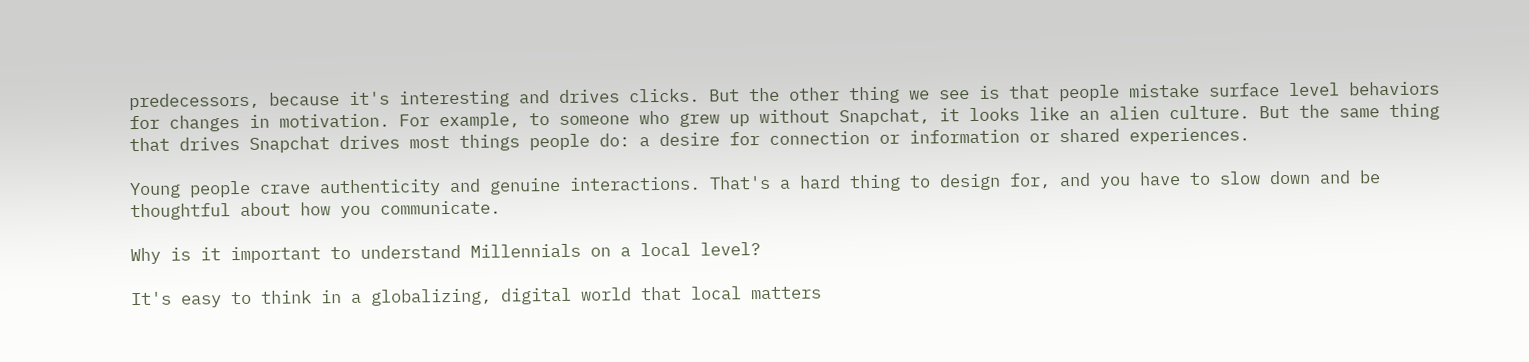predecessors, because it's interesting and drives clicks. But the other thing we see is that people mistake surface level behaviors for changes in motivation. For example, to someone who grew up without Snapchat, it looks like an alien culture. But the same thing that drives Snapchat drives most things people do: a desire for connection or information or shared experiences.

Young people crave authenticity and genuine interactions. That's a hard thing to design for, and you have to slow down and be thoughtful about how you communicate.

Why is it important to understand Millennials on a local level?

It's easy to think in a globalizing, digital world that local matters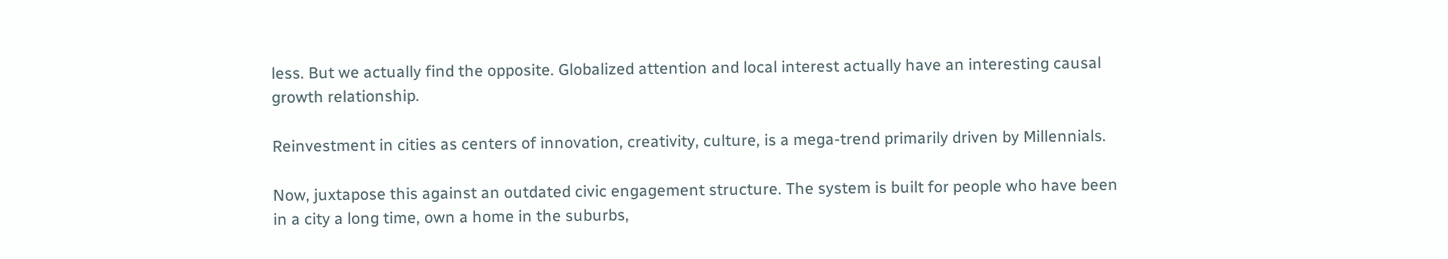less. But we actually find the opposite. Globalized attention and local interest actually have an interesting causal growth relationship.

Reinvestment in cities as centers of innovation, creativity, culture, is a mega-trend primarily driven by Millennials.

Now, juxtapose this against an outdated civic engagement structure. The system is built for people who have been in a city a long time, own a home in the suburbs,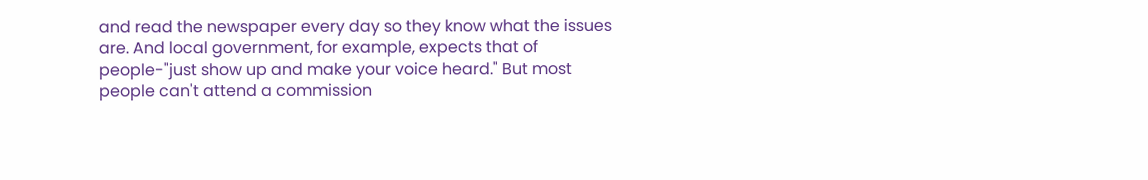and read the newspaper every day so they know what the issues are. And local government, for example, expects that of people-"just show up and make your voice heard." But most people can't attend a commission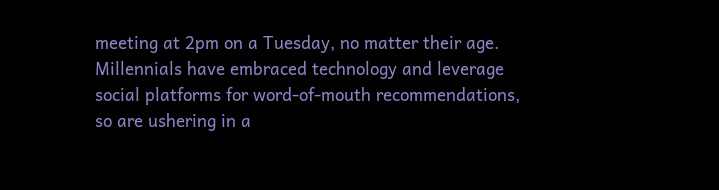meeting at 2pm on a Tuesday, no matter their age. Millennials have embraced technology and leverage social platforms for word-of-mouth recommendations, so are ushering in a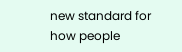new standard for how people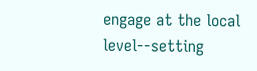engage at the local level--setting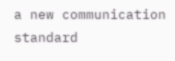a new communication standard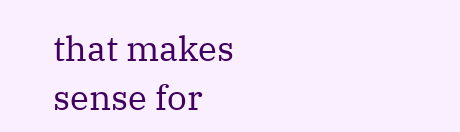that makes sense for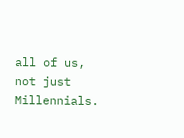all of us, not just Millennials.